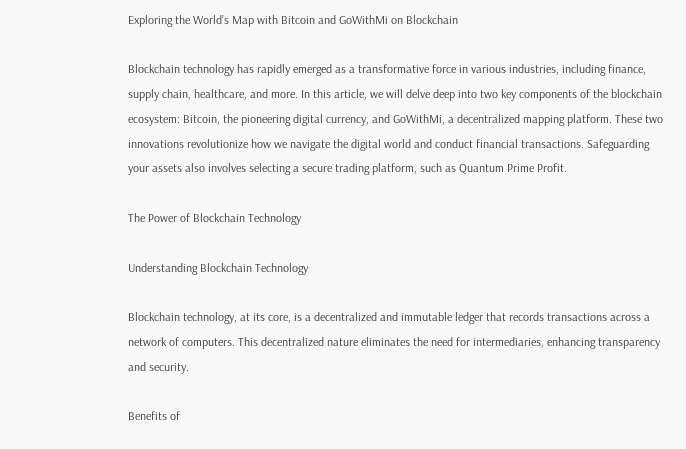Exploring the World’s Map with Bitcoin and GoWithMi on Blockchain

Blockchain technology has rapidly emerged as a transformative force in various industries, including finance, supply chain, healthcare, and more. In this article, we will delve deep into two key components of the blockchain ecosystem: Bitcoin, the pioneering digital currency, and GoWithMi, a decentralized mapping platform. These two innovations revolutionize how we navigate the digital world and conduct financial transactions. Safeguarding your assets also involves selecting a secure trading platform, such as Quantum Prime Profit.

The Power of Blockchain Technology

Understanding Blockchain Technology

Blockchain technology, at its core, is a decentralized and immutable ledger that records transactions across a network of computers. This decentralized nature eliminates the need for intermediaries, enhancing transparency and security.

Benefits of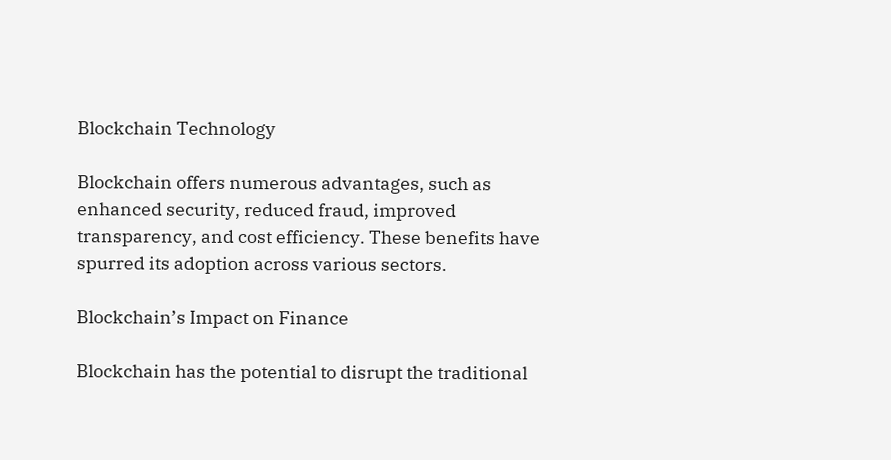Blockchain Technology

Blockchain offers numerous advantages, such as enhanced security, reduced fraud, improved transparency, and cost efficiency. These benefits have spurred its adoption across various sectors.

Blockchain’s Impact on Finance

Blockchain has the potential to disrupt the traditional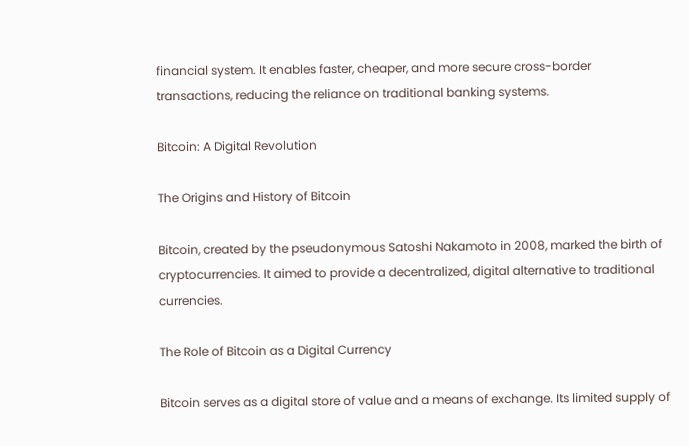financial system. It enables faster, cheaper, and more secure cross-border transactions, reducing the reliance on traditional banking systems.

Bitcoin: A Digital Revolution

The Origins and History of Bitcoin

Bitcoin, created by the pseudonymous Satoshi Nakamoto in 2008, marked the birth of cryptocurrencies. It aimed to provide a decentralized, digital alternative to traditional currencies.

The Role of Bitcoin as a Digital Currency

Bitcoin serves as a digital store of value and a means of exchange. Its limited supply of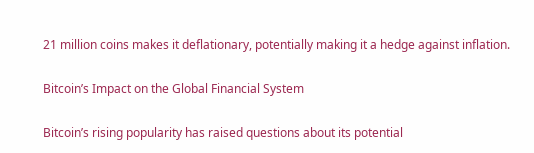21 million coins makes it deflationary, potentially making it a hedge against inflation.

Bitcoin’s Impact on the Global Financial System

Bitcoin’s rising popularity has raised questions about its potential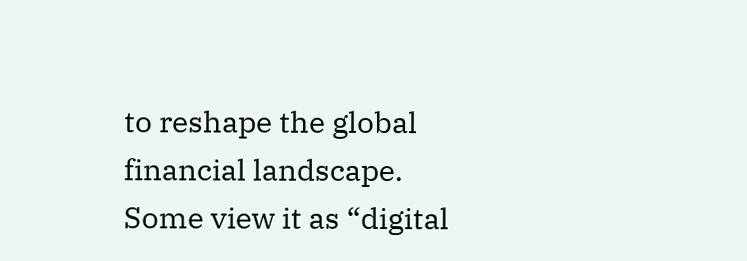to reshape the global financial landscape. Some view it as “digital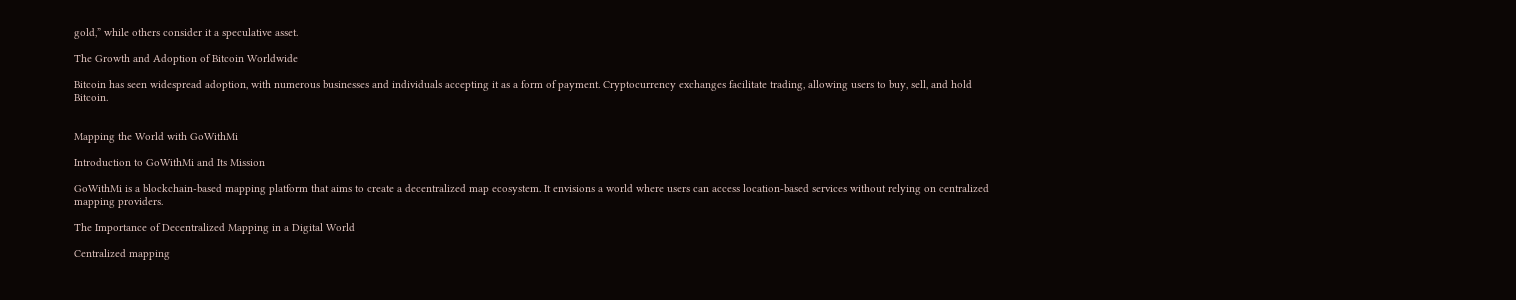gold,” while others consider it a speculative asset.

The Growth and Adoption of Bitcoin Worldwide

Bitcoin has seen widespread adoption, with numerous businesses and individuals accepting it as a form of payment. Cryptocurrency exchanges facilitate trading, allowing users to buy, sell, and hold Bitcoin.


Mapping the World with GoWithMi

Introduction to GoWithMi and Its Mission

GoWithMi is a blockchain-based mapping platform that aims to create a decentralized map ecosystem. It envisions a world where users can access location-based services without relying on centralized mapping providers.

The Importance of Decentralized Mapping in a Digital World

Centralized mapping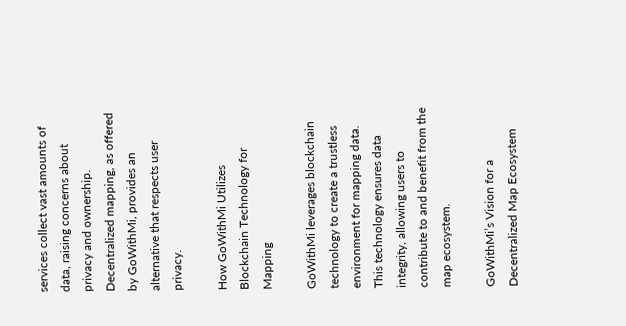services collect vast amounts of data, raising concerns about privacy and ownership. Decentralized mapping, as offered by GoWithMi, provides an alternative that respects user privacy.

How GoWithMi Utilizes Blockchain Technology for Mapping

GoWithMi leverages blockchain technology to create a trustless environment for mapping data. This technology ensures data integrity, allowing users to contribute to and benefit from the map ecosystem.

GoWithMi’s Vision for a Decentralized Map Ecosystem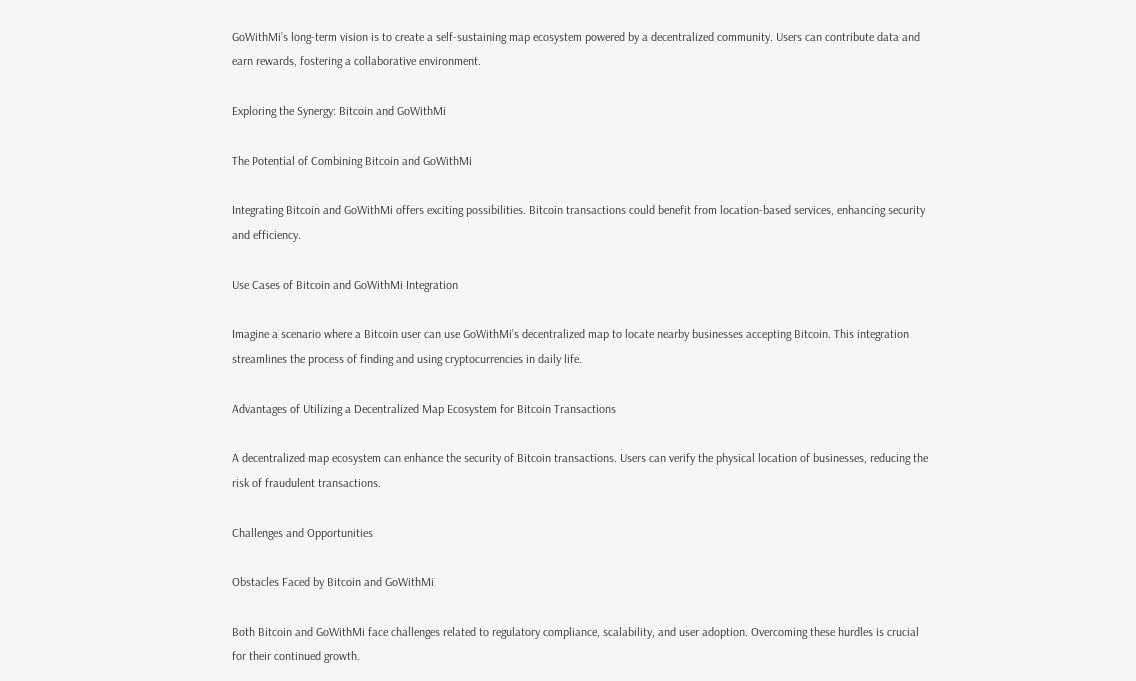GoWithMi’s long-term vision is to create a self-sustaining map ecosystem powered by a decentralized community. Users can contribute data and earn rewards, fostering a collaborative environment.

Exploring the Synergy: Bitcoin and GoWithMi

The Potential of Combining Bitcoin and GoWithMi

Integrating Bitcoin and GoWithMi offers exciting possibilities. Bitcoin transactions could benefit from location-based services, enhancing security and efficiency.

Use Cases of Bitcoin and GoWithMi Integration

Imagine a scenario where a Bitcoin user can use GoWithMi’s decentralized map to locate nearby businesses accepting Bitcoin. This integration streamlines the process of finding and using cryptocurrencies in daily life.

Advantages of Utilizing a Decentralized Map Ecosystem for Bitcoin Transactions

A decentralized map ecosystem can enhance the security of Bitcoin transactions. Users can verify the physical location of businesses, reducing the risk of fraudulent transactions.

Challenges and Opportunities

Obstacles Faced by Bitcoin and GoWithMi

Both Bitcoin and GoWithMi face challenges related to regulatory compliance, scalability, and user adoption. Overcoming these hurdles is crucial for their continued growth.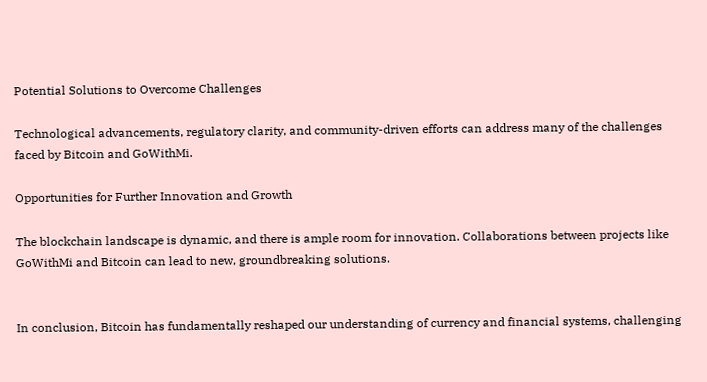Potential Solutions to Overcome Challenges

Technological advancements, regulatory clarity, and community-driven efforts can address many of the challenges faced by Bitcoin and GoWithMi.

Opportunities for Further Innovation and Growth

The blockchain landscape is dynamic, and there is ample room for innovation. Collaborations between projects like GoWithMi and Bitcoin can lead to new, groundbreaking solutions.


In conclusion, Bitcoin has fundamentally reshaped our understanding of currency and financial systems, challenging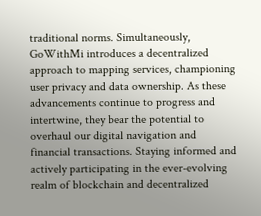traditional norms. Simultaneously, GoWithMi introduces a decentralized approach to mapping services, championing user privacy and data ownership. As these advancements continue to progress and intertwine, they bear the potential to overhaul our digital navigation and financial transactions. Staying informed and actively participating in the ever-evolving realm of blockchain and decentralized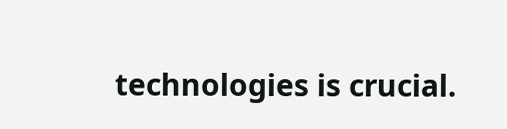technologies is crucial.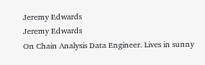Jeremy Edwards
Jeremy Edwards
On Chain Analysis Data Engineer. Lives in sunny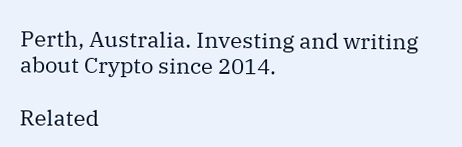Perth, Australia. Investing and writing about Crypto since 2014.

Related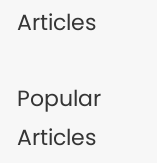Articles

Popular Articles